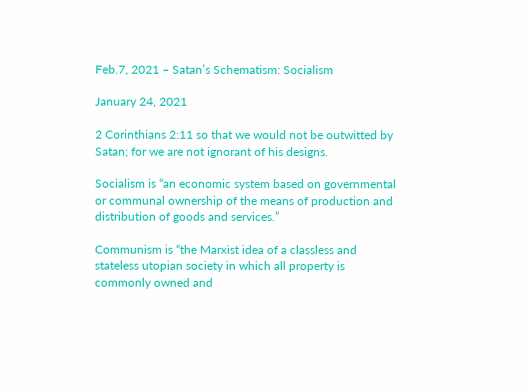Feb.7, 2021 – Satan’s Schematism: Socialism

January 24, 2021

2 Corinthians 2:11 so that we would not be outwitted by Satan; for we are not ignorant of his designs.

Socialism is “an economic system based on governmental or communal ownership of the means of production and distribution of goods and services.”

Communism is “the Marxist idea of a classless and stateless utopian society in which all property is commonly owned and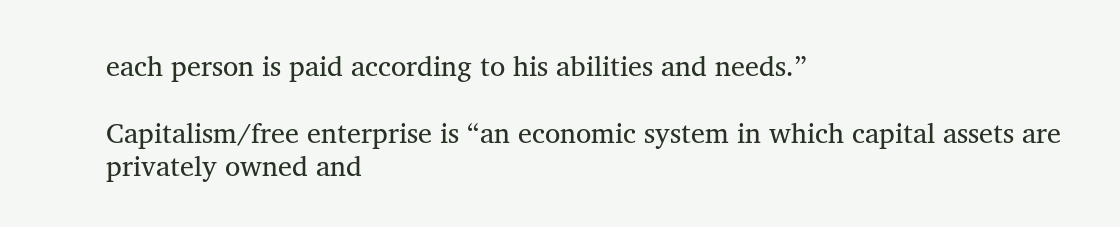each person is paid according to his abilities and needs.”

Capitalism/free enterprise is “an economic system in which capital assets are privately owned and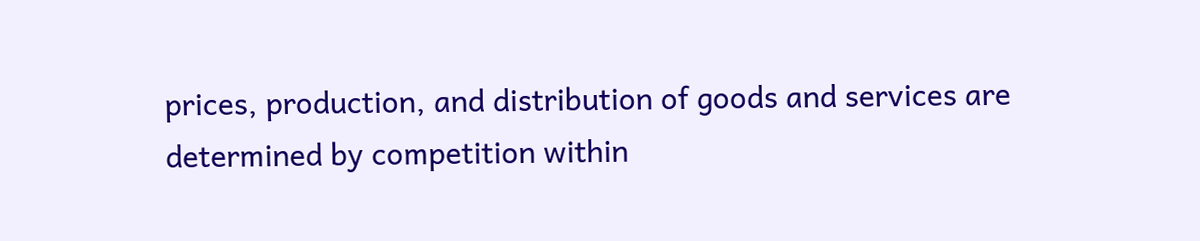prices, production, and distribution of goods and services are determined by competition within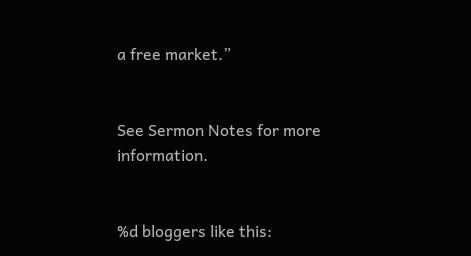a free market.”


See Sermon Notes for more information.


%d bloggers like this: